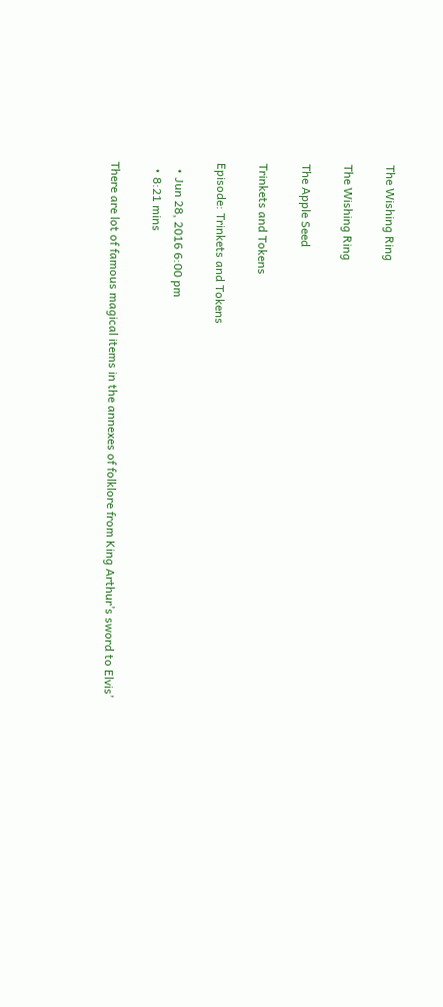The Wishing Ring

The Wishing Ring

The Apple Seed

Trinkets and Tokens

Episode: Trinkets and Tokens

  • Jun 28, 2016 6:00 pm
  • 8:21 mins

There are lot of famous magical items in the annexes of folklore from King Arthur’s sword to Elvis’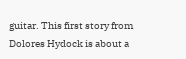guitar. This first story from Dolores Hydock is about a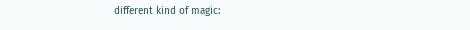different kind of magic: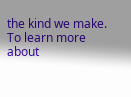the kind we make. To learn more about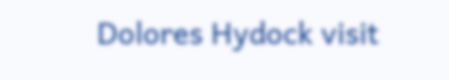Dolores Hydock visit